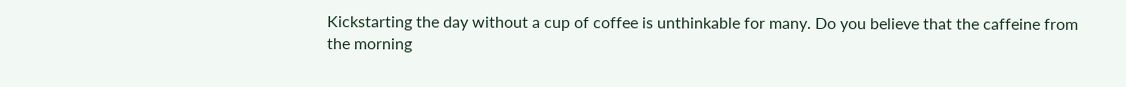Kickstarting the day without a cup of coffee is unthinkable for many. Do you believe that the caffeine from the morning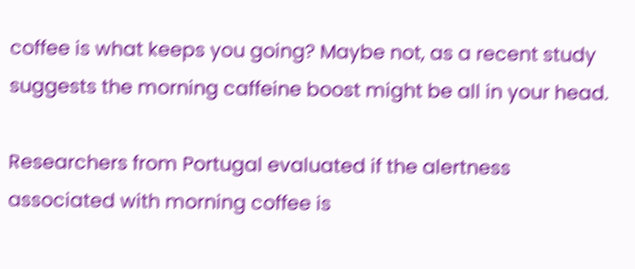coffee is what keeps you going? Maybe not, as a recent study suggests the morning caffeine boost might be all in your head.

Researchers from Portugal evaluated if the alertness associated with morning coffee is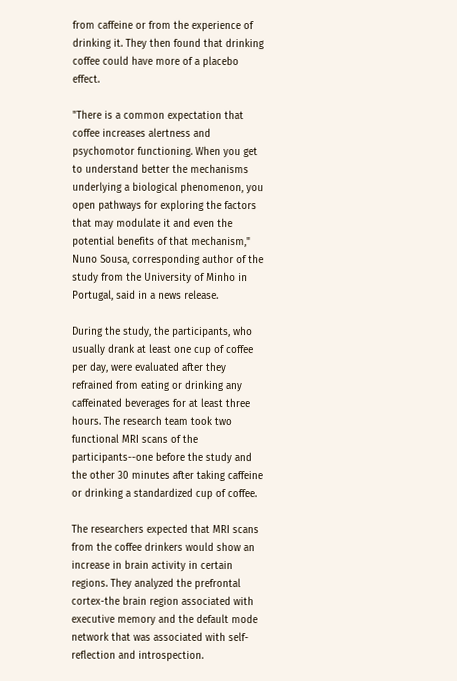from caffeine or from the experience of drinking it. They then found that drinking coffee could have more of a placebo effect.

"There is a common expectation that coffee increases alertness and psychomotor functioning. When you get to understand better the mechanisms underlying a biological phenomenon, you open pathways for exploring the factors that may modulate it and even the potential benefits of that mechanism," Nuno Sousa, corresponding author of the study from the University of Minho in Portugal, said in a news release.

During the study, the participants, who usually drank at least one cup of coffee per day, were evaluated after they refrained from eating or drinking any caffeinated beverages for at least three hours. The research team took two functional MRI scans of the participants--one before the study and the other 30 minutes after taking caffeine or drinking a standardized cup of coffee.

The researchers expected that MRI scans from the coffee drinkers would show an increase in brain activity in certain regions. They analyzed the prefrontal cortex-the brain region associated with executive memory and the default mode network that was associated with self-reflection and introspection.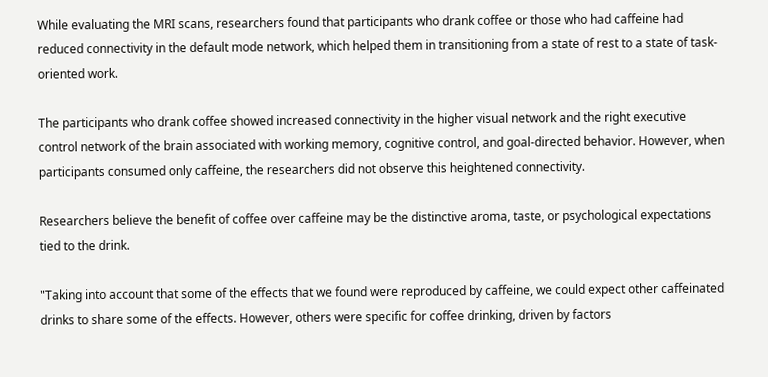While evaluating the MRI scans, researchers found that participants who drank coffee or those who had caffeine had reduced connectivity in the default mode network, which helped them in transitioning from a state of rest to a state of task-oriented work.

The participants who drank coffee showed increased connectivity in the higher visual network and the right executive control network of the brain associated with working memory, cognitive control, and goal-directed behavior. However, when participants consumed only caffeine, the researchers did not observe this heightened connectivity.

Researchers believe the benefit of coffee over caffeine may be the distinctive aroma, taste, or psychological expectations tied to the drink.

"Taking into account that some of the effects that we found were reproduced by caffeine, we could expect other caffeinated drinks to share some of the effects. However, others were specific for coffee drinking, driven by factors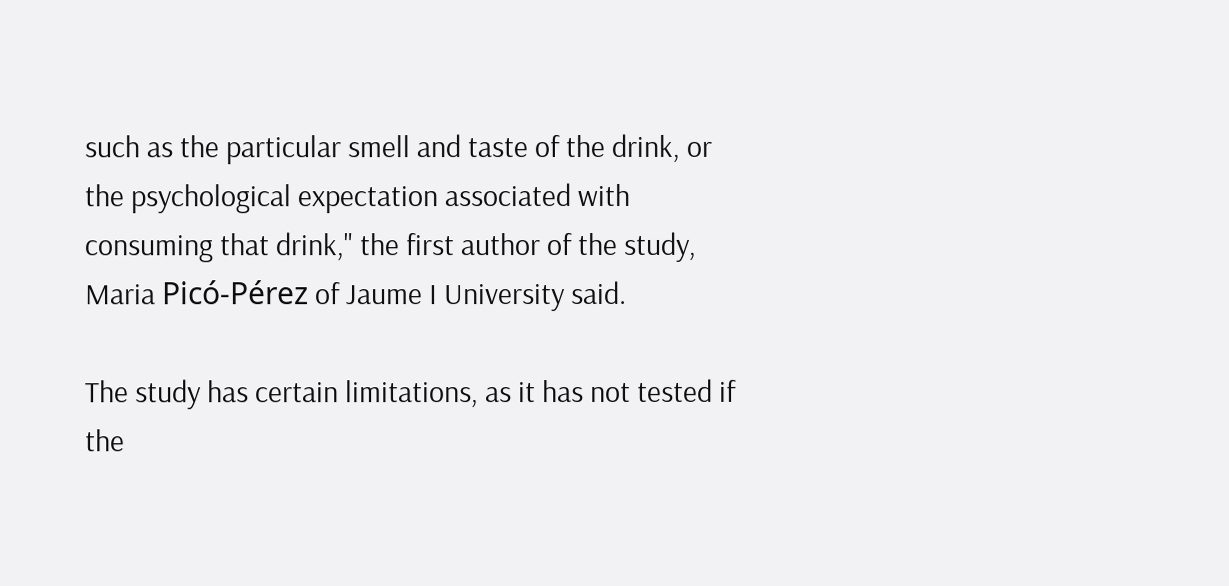such as the particular smell and taste of the drink, or the psychological expectation associated with consuming that drink," the first author of the study, Maria Picó-Pérez of Jaume I University said.

The study has certain limitations, as it has not tested if the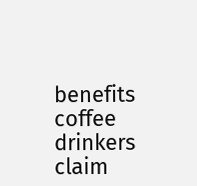benefits coffee drinkers claim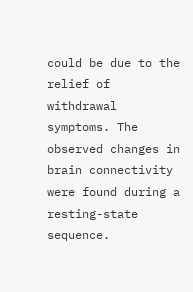could be due to the relief of withdrawal symptoms. The observed changes in brain connectivity were found during a resting-state sequence.